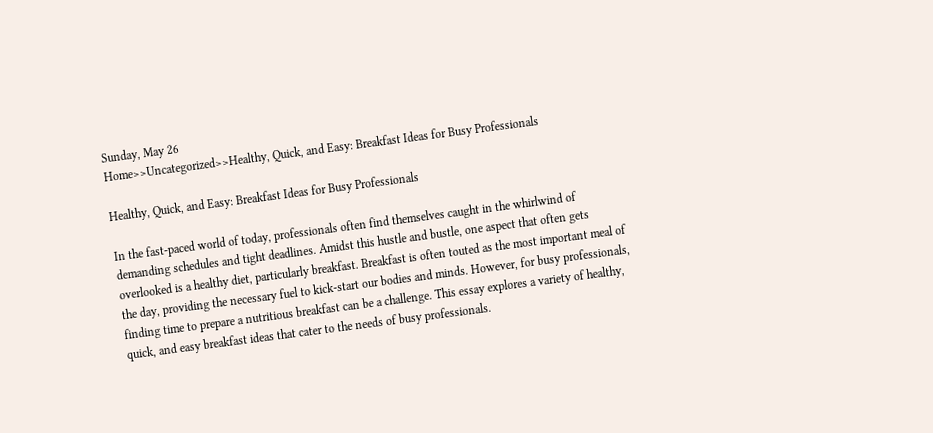Sunday, May 26
Home>>Uncategorized>>Healthy, Quick, and Easy: Breakfast Ideas for Busy Professionals

Healthy, Quick, and Easy: Breakfast Ideas for Busy Professionals

In the fast-paced world of today, professionals often find themselves caught in the whirlwind of demanding schedules and tight deadlines. Amidst this hustle and bustle, one aspect that often gets overlooked is a healthy diet, particularly breakfast. Breakfast is often touted as the most important meal of the day, providing the necessary fuel to kick-start our bodies and minds. However, for busy professionals, finding time to prepare a nutritious breakfast can be a challenge. This essay explores a variety of healthy, quick, and easy breakfast ideas that cater to the needs of busy professionals.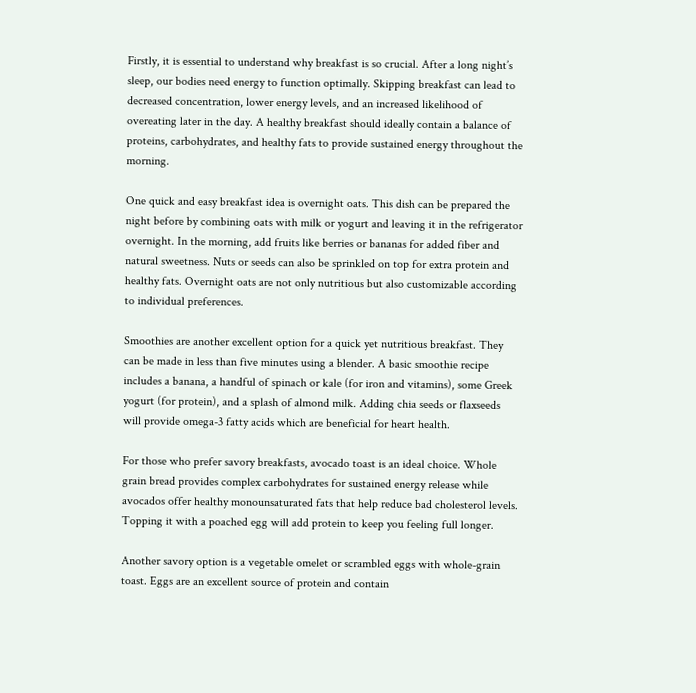Firstly, it is essential to understand why breakfast is so crucial. After a long night’s sleep, our bodies need energy to function optimally. Skipping breakfast can lead to decreased concentration, lower energy levels, and an increased likelihood of overeating later in the day. A healthy breakfast should ideally contain a balance of proteins, carbohydrates, and healthy fats to provide sustained energy throughout the morning.

One quick and easy breakfast idea is overnight oats. This dish can be prepared the night before by combining oats with milk or yogurt and leaving it in the refrigerator overnight. In the morning, add fruits like berries or bananas for added fiber and natural sweetness. Nuts or seeds can also be sprinkled on top for extra protein and healthy fats. Overnight oats are not only nutritious but also customizable according to individual preferences.

Smoothies are another excellent option for a quick yet nutritious breakfast. They can be made in less than five minutes using a blender. A basic smoothie recipe includes a banana, a handful of spinach or kale (for iron and vitamins), some Greek yogurt (for protein), and a splash of almond milk. Adding chia seeds or flaxseeds will provide omega-3 fatty acids which are beneficial for heart health.

For those who prefer savory breakfasts, avocado toast is an ideal choice. Whole grain bread provides complex carbohydrates for sustained energy release while avocados offer healthy monounsaturated fats that help reduce bad cholesterol levels. Topping it with a poached egg will add protein to keep you feeling full longer.

Another savory option is a vegetable omelet or scrambled eggs with whole-grain toast. Eggs are an excellent source of protein and contain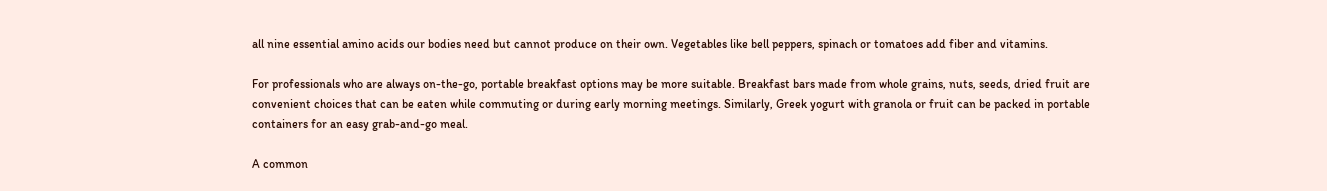all nine essential amino acids our bodies need but cannot produce on their own. Vegetables like bell peppers, spinach or tomatoes add fiber and vitamins.

For professionals who are always on-the-go, portable breakfast options may be more suitable. Breakfast bars made from whole grains, nuts, seeds, dried fruit are convenient choices that can be eaten while commuting or during early morning meetings. Similarly, Greek yogurt with granola or fruit can be packed in portable containers for an easy grab-and-go meal.

A common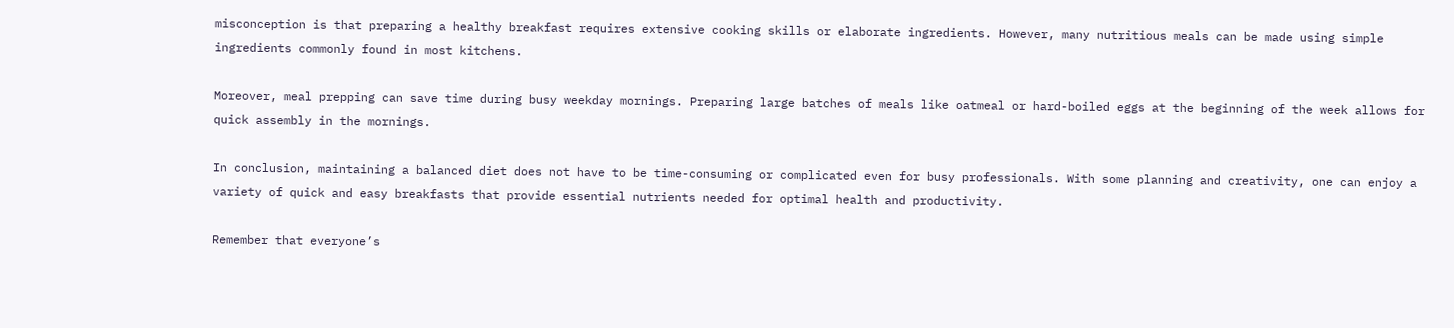misconception is that preparing a healthy breakfast requires extensive cooking skills or elaborate ingredients. However, many nutritious meals can be made using simple ingredients commonly found in most kitchens.

Moreover, meal prepping can save time during busy weekday mornings. Preparing large batches of meals like oatmeal or hard-boiled eggs at the beginning of the week allows for quick assembly in the mornings.

In conclusion, maintaining a balanced diet does not have to be time-consuming or complicated even for busy professionals. With some planning and creativity, one can enjoy a variety of quick and easy breakfasts that provide essential nutrients needed for optimal health and productivity.

Remember that everyone’s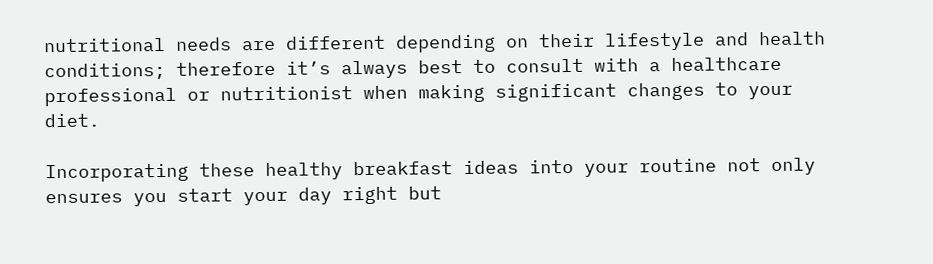nutritional needs are different depending on their lifestyle and health conditions; therefore it’s always best to consult with a healthcare professional or nutritionist when making significant changes to your diet.

Incorporating these healthy breakfast ideas into your routine not only ensures you start your day right but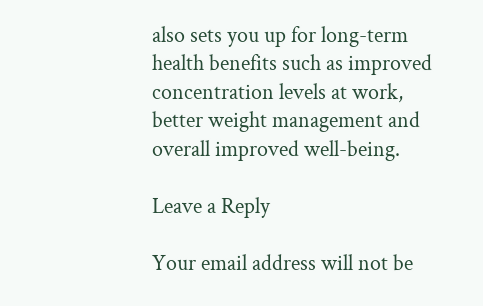also sets you up for long-term health benefits such as improved concentration levels at work, better weight management and overall improved well-being.

Leave a Reply

Your email address will not be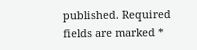published. Required fields are marked *